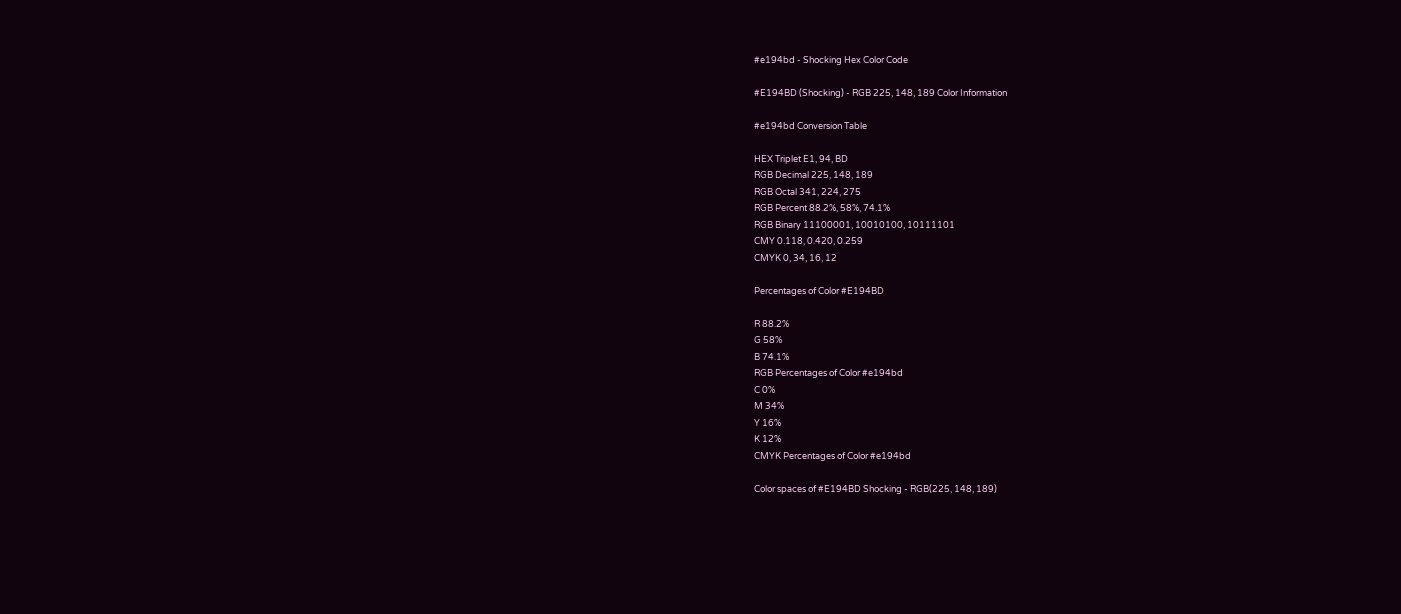#e194bd - Shocking Hex Color Code

#E194BD (Shocking) - RGB 225, 148, 189 Color Information

#e194bd Conversion Table

HEX Triplet E1, 94, BD
RGB Decimal 225, 148, 189
RGB Octal 341, 224, 275
RGB Percent 88.2%, 58%, 74.1%
RGB Binary 11100001, 10010100, 10111101
CMY 0.118, 0.420, 0.259
CMYK 0, 34, 16, 12

Percentages of Color #E194BD

R 88.2%
G 58%
B 74.1%
RGB Percentages of Color #e194bd
C 0%
M 34%
Y 16%
K 12%
CMYK Percentages of Color #e194bd

Color spaces of #E194BD Shocking - RGB(225, 148, 189)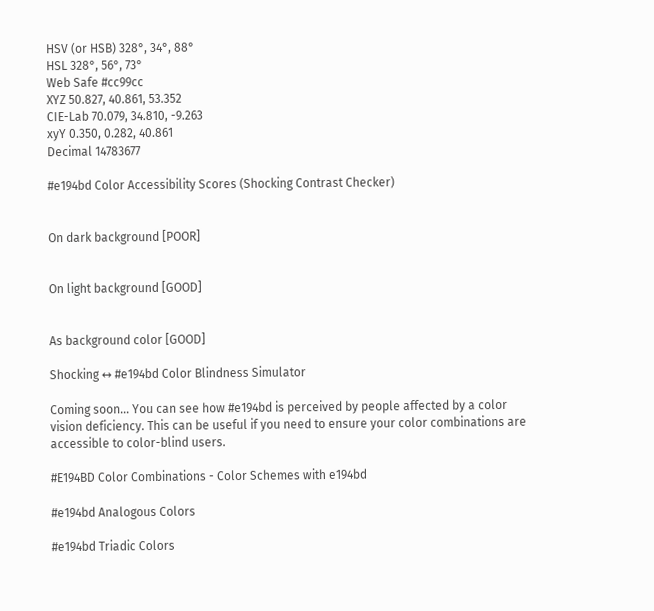HSV (or HSB) 328°, 34°, 88°
HSL 328°, 56°, 73°
Web Safe #cc99cc
XYZ 50.827, 40.861, 53.352
CIE-Lab 70.079, 34.810, -9.263
xyY 0.350, 0.282, 40.861
Decimal 14783677

#e194bd Color Accessibility Scores (Shocking Contrast Checker)


On dark background [POOR]


On light background [GOOD]


As background color [GOOD]

Shocking ↔ #e194bd Color Blindness Simulator

Coming soon... You can see how #e194bd is perceived by people affected by a color vision deficiency. This can be useful if you need to ensure your color combinations are accessible to color-blind users.

#E194BD Color Combinations - Color Schemes with e194bd

#e194bd Analogous Colors

#e194bd Triadic Colors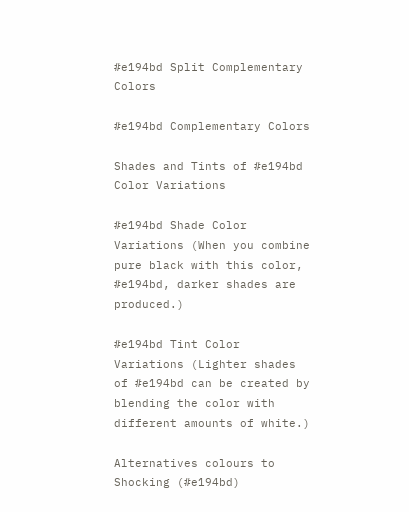#e194bd Split Complementary Colors

#e194bd Complementary Colors

Shades and Tints of #e194bd Color Variations

#e194bd Shade Color Variations (When you combine pure black with this color, #e194bd, darker shades are produced.)

#e194bd Tint Color Variations (Lighter shades of #e194bd can be created by blending the color with different amounts of white.)

Alternatives colours to Shocking (#e194bd)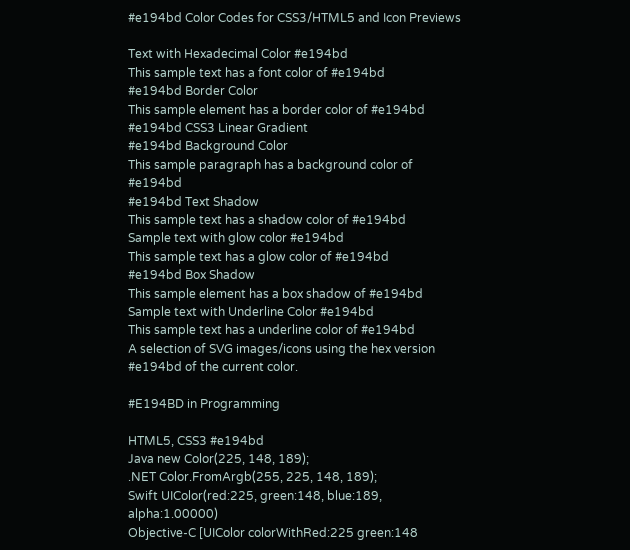#e194bd Color Codes for CSS3/HTML5 and Icon Previews

Text with Hexadecimal Color #e194bd
This sample text has a font color of #e194bd
#e194bd Border Color
This sample element has a border color of #e194bd
#e194bd CSS3 Linear Gradient
#e194bd Background Color
This sample paragraph has a background color of #e194bd
#e194bd Text Shadow
This sample text has a shadow color of #e194bd
Sample text with glow color #e194bd
This sample text has a glow color of #e194bd
#e194bd Box Shadow
This sample element has a box shadow of #e194bd
Sample text with Underline Color #e194bd
This sample text has a underline color of #e194bd
A selection of SVG images/icons using the hex version #e194bd of the current color.

#E194BD in Programming

HTML5, CSS3 #e194bd
Java new Color(225, 148, 189);
.NET Color.FromArgb(255, 225, 148, 189);
Swift UIColor(red:225, green:148, blue:189, alpha:1.00000)
Objective-C [UIColor colorWithRed:225 green:148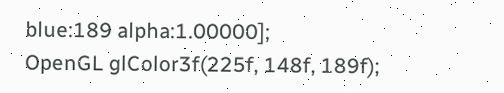blue:189 alpha:1.00000];
OpenGL glColor3f(225f, 148f, 189f);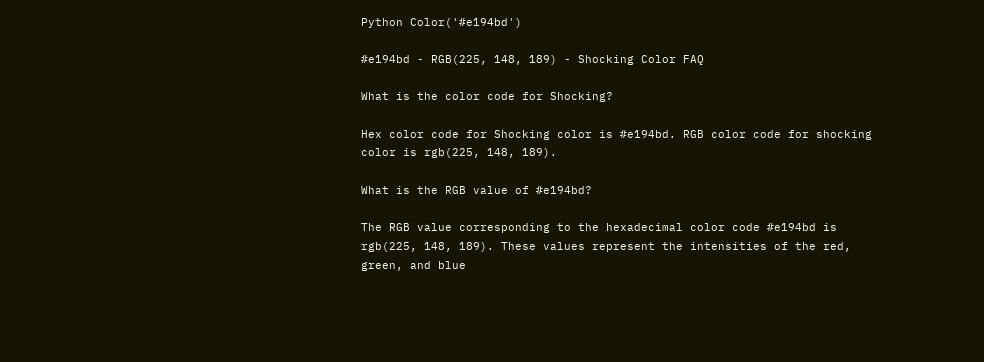Python Color('#e194bd')

#e194bd - RGB(225, 148, 189) - Shocking Color FAQ

What is the color code for Shocking?

Hex color code for Shocking color is #e194bd. RGB color code for shocking color is rgb(225, 148, 189).

What is the RGB value of #e194bd?

The RGB value corresponding to the hexadecimal color code #e194bd is rgb(225, 148, 189). These values represent the intensities of the red, green, and blue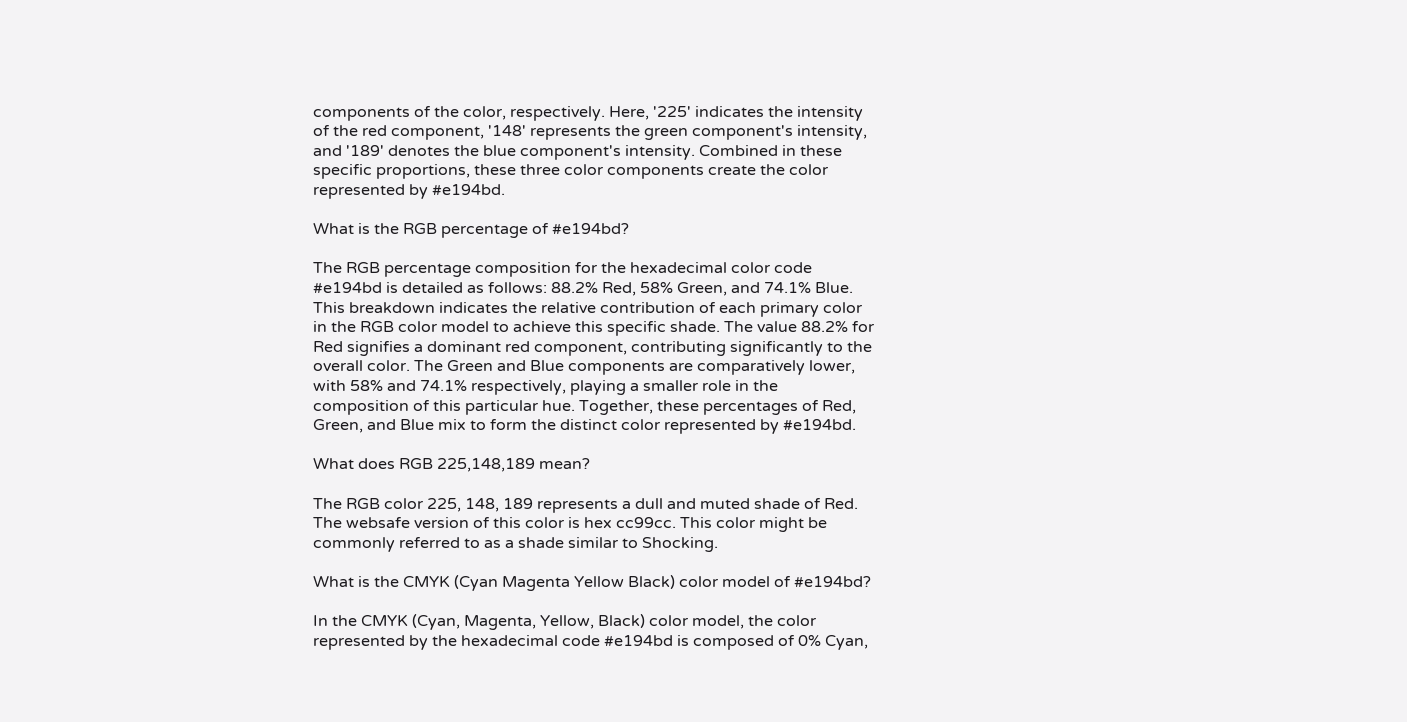components of the color, respectively. Here, '225' indicates the intensity of the red component, '148' represents the green component's intensity, and '189' denotes the blue component's intensity. Combined in these specific proportions, these three color components create the color represented by #e194bd.

What is the RGB percentage of #e194bd?

The RGB percentage composition for the hexadecimal color code #e194bd is detailed as follows: 88.2% Red, 58% Green, and 74.1% Blue. This breakdown indicates the relative contribution of each primary color in the RGB color model to achieve this specific shade. The value 88.2% for Red signifies a dominant red component, contributing significantly to the overall color. The Green and Blue components are comparatively lower, with 58% and 74.1% respectively, playing a smaller role in the composition of this particular hue. Together, these percentages of Red, Green, and Blue mix to form the distinct color represented by #e194bd.

What does RGB 225,148,189 mean?

The RGB color 225, 148, 189 represents a dull and muted shade of Red. The websafe version of this color is hex cc99cc. This color might be commonly referred to as a shade similar to Shocking.

What is the CMYK (Cyan Magenta Yellow Black) color model of #e194bd?

In the CMYK (Cyan, Magenta, Yellow, Black) color model, the color represented by the hexadecimal code #e194bd is composed of 0% Cyan,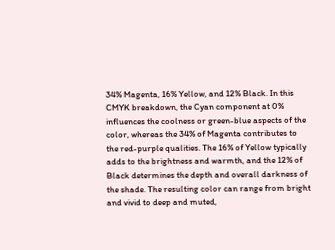34% Magenta, 16% Yellow, and 12% Black. In this CMYK breakdown, the Cyan component at 0% influences the coolness or green-blue aspects of the color, whereas the 34% of Magenta contributes to the red-purple qualities. The 16% of Yellow typically adds to the brightness and warmth, and the 12% of Black determines the depth and overall darkness of the shade. The resulting color can range from bright and vivid to deep and muted,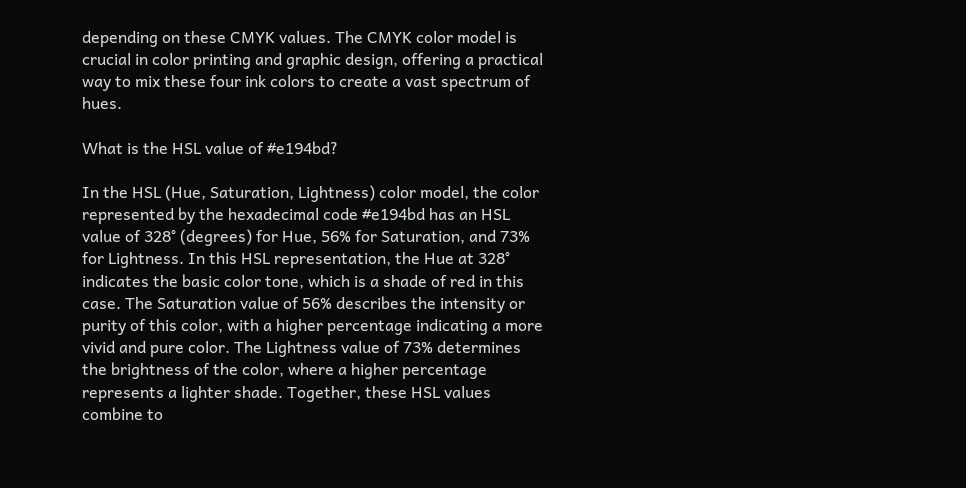depending on these CMYK values. The CMYK color model is crucial in color printing and graphic design, offering a practical way to mix these four ink colors to create a vast spectrum of hues.

What is the HSL value of #e194bd?

In the HSL (Hue, Saturation, Lightness) color model, the color represented by the hexadecimal code #e194bd has an HSL value of 328° (degrees) for Hue, 56% for Saturation, and 73% for Lightness. In this HSL representation, the Hue at 328° indicates the basic color tone, which is a shade of red in this case. The Saturation value of 56% describes the intensity or purity of this color, with a higher percentage indicating a more vivid and pure color. The Lightness value of 73% determines the brightness of the color, where a higher percentage represents a lighter shade. Together, these HSL values combine to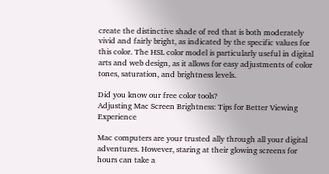create the distinctive shade of red that is both moderately vivid and fairly bright, as indicated by the specific values for this color. The HSL color model is particularly useful in digital arts and web design, as it allows for easy adjustments of color tones, saturation, and brightness levels.

Did you know our free color tools?
Adjusting Mac Screen Brightness: Tips for Better Viewing Experience

Mac computers are your trusted ally through all your digital adventures. However, staring at their glowing screens for hours can take a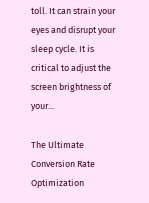toll. It can strain your eyes and disrupt your sleep cycle. It is critical to adjust the screen brightness of your...

The Ultimate Conversion Rate Optimization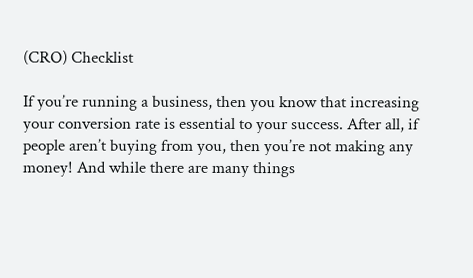(CRO) Checklist

If you’re running a business, then you know that increasing your conversion rate is essential to your success. After all, if people aren’t buying from you, then you’re not making any money! And while there are many things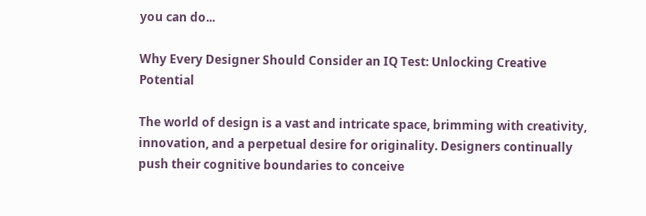you can do...

Why Every Designer Should Consider an IQ Test: Unlocking Creative Potential

The world of design is a vast and intricate space, brimming with creativity, innovation, and a perpetual desire for originality. Designers continually push their cognitive boundaries to conceive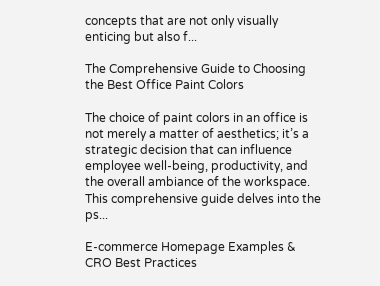concepts that are not only visually enticing but also f...

The Comprehensive Guide to Choosing the Best Office Paint Colors

The choice of paint colors in an office is not merely a matter of aesthetics; it’s a strategic decision that can influence employee well-being, productivity, and the overall ambiance of the workspace. This comprehensive guide delves into the ps...

E-commerce Homepage Examples & CRO Best Practices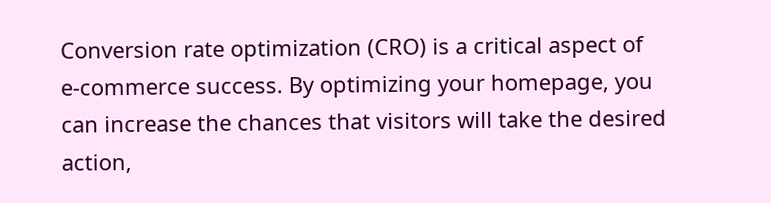Conversion rate optimization (CRO) is a critical aspect of e-commerce success. By optimizing your homepage, you can increase the chances that visitors will take the desired action,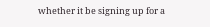whether it be signing up for a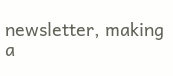newsletter, making a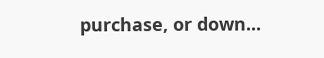purchase, or down...